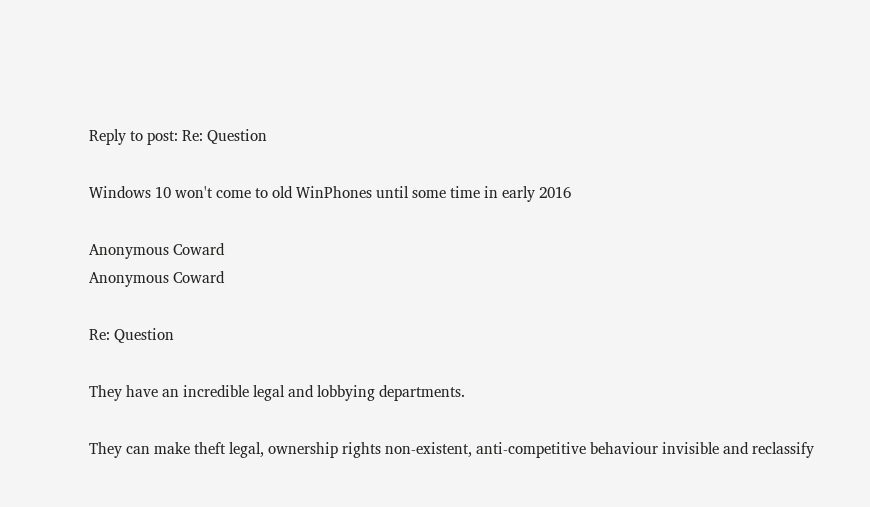Reply to post: Re: Question

Windows 10 won't come to old WinPhones until some time in early 2016

Anonymous Coward
Anonymous Coward

Re: Question

They have an incredible legal and lobbying departments.

They can make theft legal, ownership rights non-existent, anti-competitive behaviour invisible and reclassify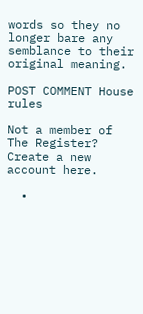words so they no longer bare any semblance to their original meaning.

POST COMMENT House rules

Not a member of The Register? Create a new account here.

  •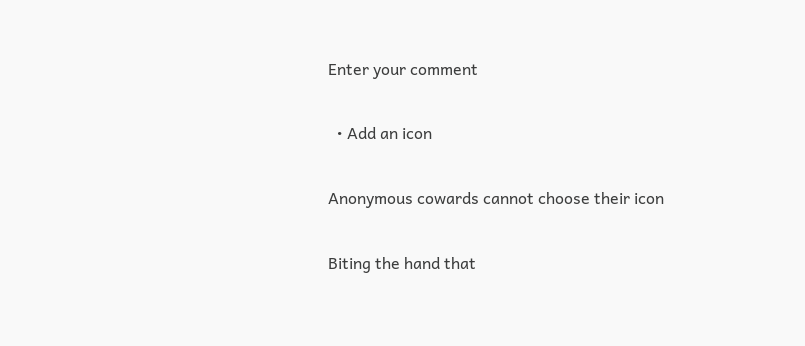Enter your comment

  • Add an icon

Anonymous cowards cannot choose their icon

Biting the hand that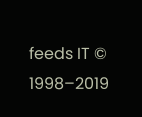feeds IT © 1998–2019